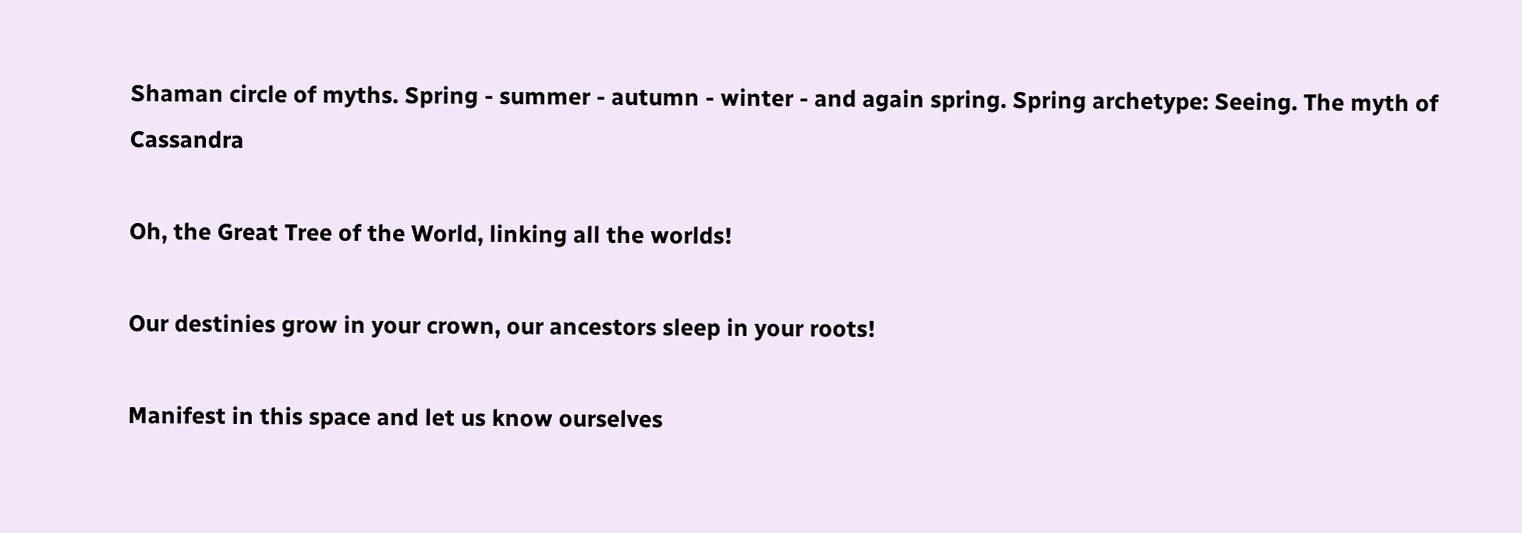Shaman circle of myths. Spring - summer - autumn - winter - and again spring. Spring archetype: Seeing. The myth of Cassandra

Oh, the Great Tree of the World, linking all the worlds!

Our destinies grow in your crown, our ancestors sleep in your roots!

Manifest in this space and let us know ourselves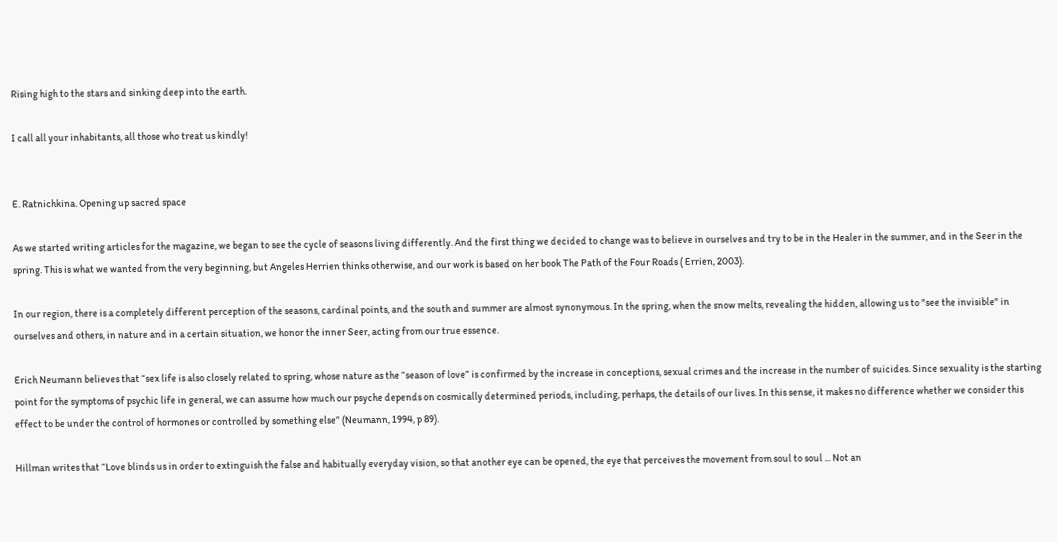Rising high to the stars and sinking deep into the earth.

I call all your inhabitants, all those who treat us kindly!


E. Ratnichkina. Opening up sacred space

As we started writing articles for the magazine, we began to see the cycle of seasons living differently. And the first thing we decided to change was to believe in ourselves and try to be in the Healer in the summer, and in the Seer in the spring. This is what we wanted from the very beginning, but Angeles Herrien thinks otherwise, and our work is based on her book The Path of the Four Roads ( Errien, 2003).

In our region, there is a completely different perception of the seasons, cardinal points, and the south and summer are almost synonymous. In the spring, when the snow melts, revealing the hidden, allowing us to "see the invisible" in ourselves and others, in nature and in a certain situation, we honor the inner Seer, acting from our true essence.

Erich Neumann believes that “sex life is also closely related to spring, whose nature as the “season of love” is confirmed by the increase in conceptions, sexual crimes and the increase in the number of suicides. Since sexuality is the starting point for the symptoms of psychic life in general, we can assume how much our psyche depends on cosmically determined periods, including, perhaps, the details of our lives. In this sense, it makes no difference whether we consider this effect to be under the control of hormones or controlled by something else” (Neumann, 1994, p 89).

Hillman writes that “Love blinds us in order to extinguish the false and habitually everyday vision, so that another eye can be opened, the eye that perceives the movement from soul to soul ... Not an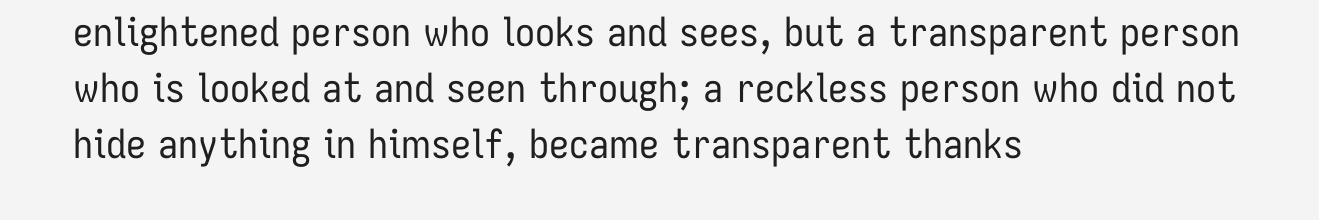enlightened person who looks and sees, but a transparent person who is looked at and seen through; a reckless person who did not hide anything in himself, became transparent thanks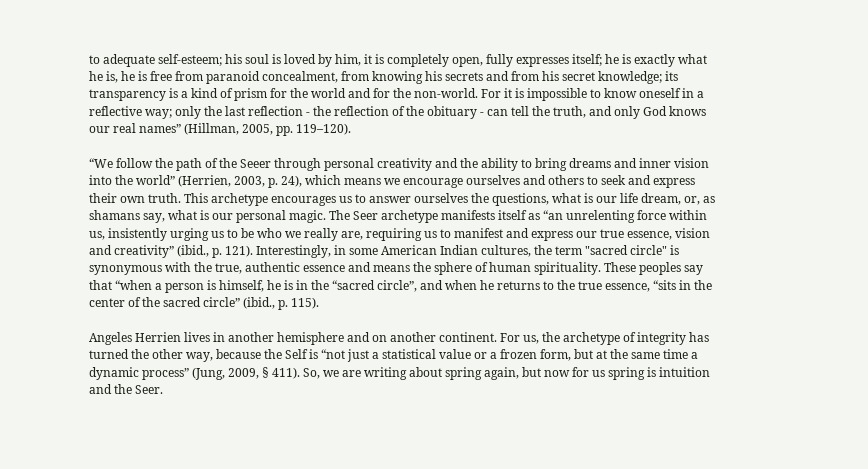to adequate self-esteem; his soul is loved by him, it is completely open, fully expresses itself; he is exactly what he is, he is free from paranoid concealment, from knowing his secrets and from his secret knowledge; its transparency is a kind of prism for the world and for the non-world. For it is impossible to know oneself in a reflective way; only the last reflection - the reflection of the obituary - can tell the truth, and only God knows our real names” (Hillman, 2005, pp. 119–120).

“We follow the path of the Seeer through personal creativity and the ability to bring dreams and inner vision into the world” (Herrien, 2003, p. 24), which means we encourage ourselves and others to seek and express their own truth. This archetype encourages us to answer ourselves the questions, what is our life dream, or, as shamans say, what is our personal magic. The Seer archetype manifests itself as “an unrelenting force within us, insistently urging us to be who we really are, requiring us to manifest and express our true essence, vision and creativity” (ibid., p. 121). Interestingly, in some American Indian cultures, the term "sacred circle" is synonymous with the true, authentic essence and means the sphere of human spirituality. These peoples say that “when a person is himself, he is in the “sacred circle”, and when he returns to the true essence, “sits in the center of the sacred circle” (ibid., p. 115).

Angeles Herrien lives in another hemisphere and on another continent. For us, the archetype of integrity has turned the other way, because the Self is “not just a statistical value or a frozen form, but at the same time a dynamic process” (Jung, 2009, § 411). So, we are writing about spring again, but now for us spring is intuition and the Seer.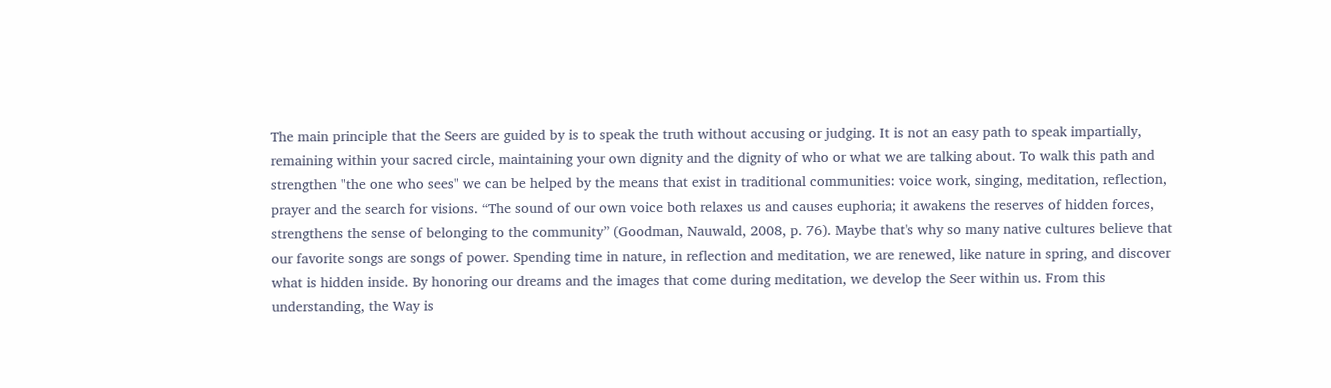The main principle that the Seers are guided by is to speak the truth without accusing or judging. It is not an easy path to speak impartially, remaining within your sacred circle, maintaining your own dignity and the dignity of who or what we are talking about. To walk this path and strengthen "the one who sees" we can be helped by the means that exist in traditional communities: voice work, singing, meditation, reflection, prayer and the search for visions. “The sound of our own voice both relaxes us and causes euphoria; it awakens the reserves of hidden forces, strengthens the sense of belonging to the community” (Goodman, Nauwald, 2008, p. 76). Maybe that's why so many native cultures believe that our favorite songs are songs of power. Spending time in nature, in reflection and meditation, we are renewed, like nature in spring, and discover what is hidden inside. By honoring our dreams and the images that come during meditation, we develop the Seer within us. From this understanding, the Way is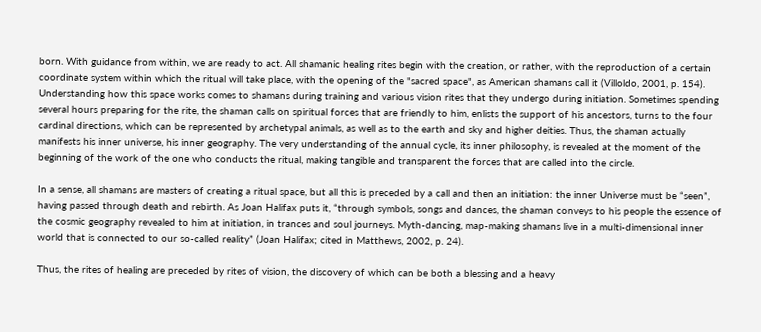born. With guidance from within, we are ready to act. All shamanic healing rites begin with the creation, or rather, with the reproduction of a certain coordinate system within which the ritual will take place, with the opening of the "sacred space", as American shamans call it (Villoldo, 2001, p. 154). Understanding how this space works comes to shamans during training and various vision rites that they undergo during initiation. Sometimes spending several hours preparing for the rite, the shaman calls on spiritual forces that are friendly to him, enlists the support of his ancestors, turns to the four cardinal directions, which can be represented by archetypal animals, as well as to the earth and sky and higher deities. Thus, the shaman actually manifests his inner universe, his inner geography. The very understanding of the annual cycle, its inner philosophy, is revealed at the moment of the beginning of the work of the one who conducts the ritual, making tangible and transparent the forces that are called into the circle.

In a sense, all shamans are masters of creating a ritual space, but all this is preceded by a call and then an initiation: the inner Universe must be “seen”, having passed through death and rebirth. As Joan Halifax puts it, “through symbols, songs and dances, the shaman conveys to his people the essence of the cosmic geography revealed to him at initiation, in trances and soul journeys. Myth-dancing, map-making shamans live in a multi-dimensional inner world that is connected to our so-called reality” (Joan Halifax; cited in Matthews, 2002, p. 24).

Thus, the rites of healing are preceded by rites of vision, the discovery of which can be both a blessing and a heavy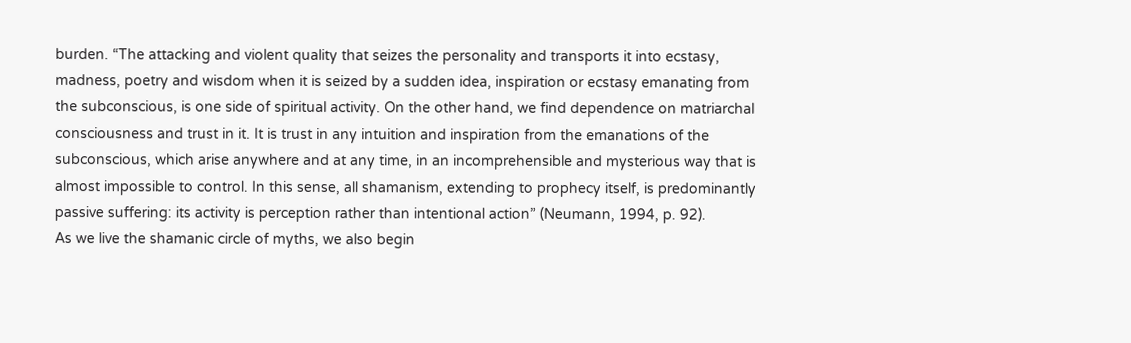burden. “The attacking and violent quality that seizes the personality and transports it into ecstasy, madness, poetry and wisdom when it is seized by a sudden idea, inspiration or ecstasy emanating from the subconscious, is one side of spiritual activity. On the other hand, we find dependence on matriarchal consciousness and trust in it. It is trust in any intuition and inspiration from the emanations of the subconscious, which arise anywhere and at any time, in an incomprehensible and mysterious way that is almost impossible to control. In this sense, all shamanism, extending to prophecy itself, is predominantly passive suffering: its activity is perception rather than intentional action” (Neumann, 1994, p. 92).
As we live the shamanic circle of myths, we also begin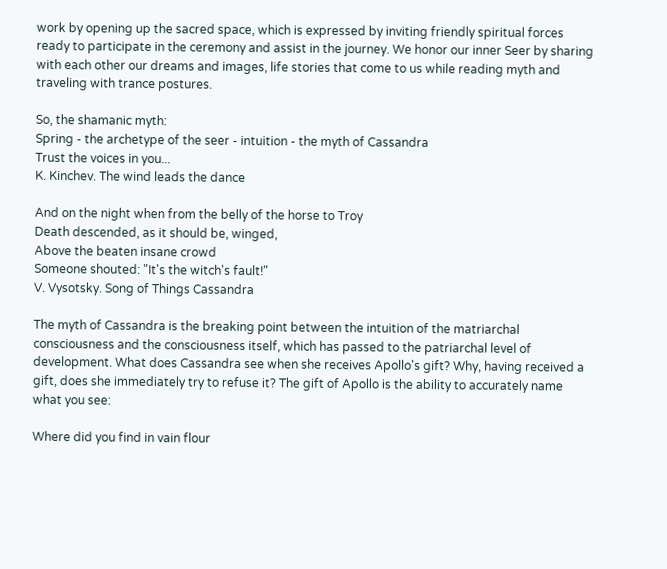work by opening up the sacred space, which is expressed by inviting friendly spiritual forces ready to participate in the ceremony and assist in the journey. We honor our inner Seer by sharing with each other our dreams and images, life stories that come to us while reading myth and traveling with trance postures.

So, the shamanic myth:
Spring - the archetype of the seer - intuition - the myth of Cassandra
Trust the voices in you...
K. Kinchev. The wind leads the dance

And on the night when from the belly of the horse to Troy
Death descended, as it should be, winged,
Above the beaten insane crowd
Someone shouted: "It's the witch's fault!"
V. Vysotsky. Song of Things Cassandra

The myth of Cassandra is the breaking point between the intuition of the matriarchal consciousness and the consciousness itself, which has passed to the patriarchal level of development. What does Cassandra see when she receives Apollo's gift? Why, having received a gift, does she immediately try to refuse it? The gift of Apollo is the ability to accurately name what you see:

Where did you find in vain flour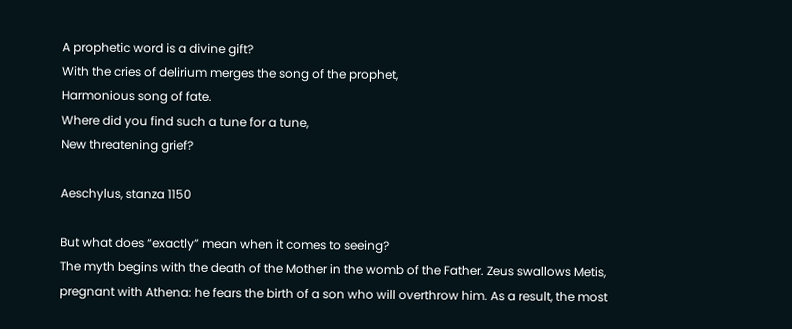A prophetic word is a divine gift?
With the cries of delirium merges the song of the prophet,
Harmonious song of fate.
Where did you find such a tune for a tune,
New threatening grief?

Aeschylus, stanza 1150

But what does “exactly” mean when it comes to seeing?
The myth begins with the death of the Mother in the womb of the Father. Zeus swallows Metis, pregnant with Athena: he fears the birth of a son who will overthrow him. As a result, the most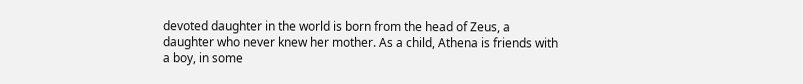devoted daughter in the world is born from the head of Zeus, a daughter who never knew her mother. As a child, Athena is friends with a boy, in some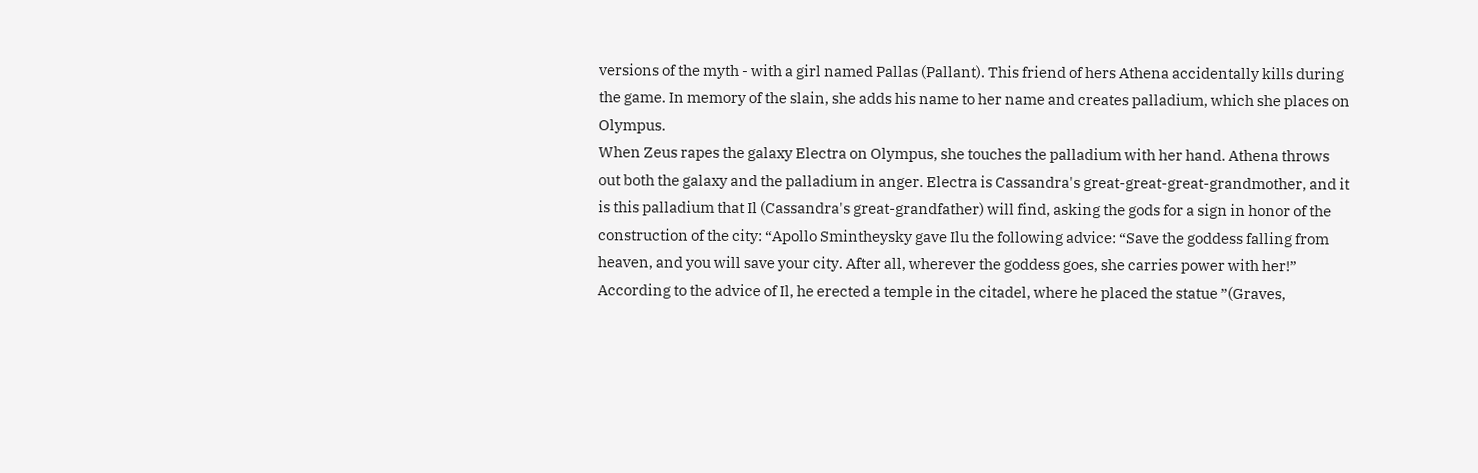versions of the myth - with a girl named Pallas (Pallant). This friend of hers Athena accidentally kills during the game. In memory of the slain, she adds his name to her name and creates palladium, which she places on Olympus.
When Zeus rapes the galaxy Electra on Olympus, she touches the palladium with her hand. Athena throws out both the galaxy and the palladium in anger. Electra is Cassandra's great-great-great-grandmother, and it is this palladium that Il (Cassandra's great-grandfather) will find, asking the gods for a sign in honor of the construction of the city: “Apollo Smintheysky gave Ilu the following advice: “Save the goddess falling from heaven, and you will save your city. After all, wherever the goddess goes, she carries power with her!” According to the advice of Il, he erected a temple in the citadel, where he placed the statue ”(Graves,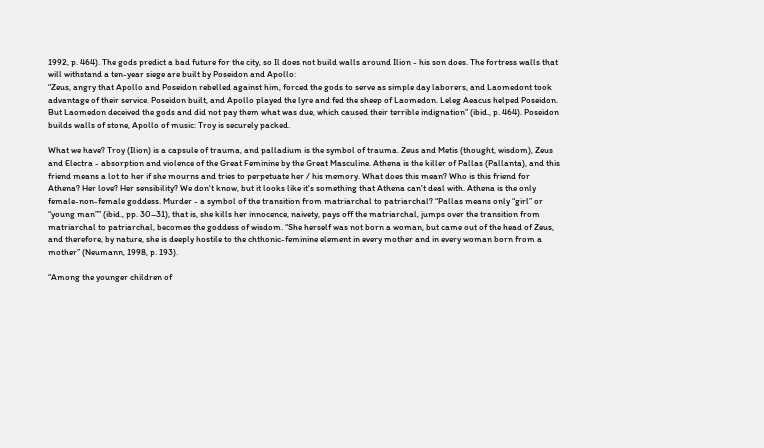1992, p. 464). The gods predict a bad future for the city, so Il does not build walls around Ilion - his son does. The fortress walls that will withstand a ten-year siege are built by Poseidon and Apollo:
“Zeus, angry that Apollo and Poseidon rebelled against him, forced the gods to serve as simple day laborers, and Laomedont took advantage of their service. Poseidon built, and Apollo played the lyre and fed the sheep of Laomedon. Leleg Aeacus helped Poseidon. But Laomedon deceived the gods and did not pay them what was due, which caused their terrible indignation” (ibid., p. 464). Poseidon builds walls of stone, Apollo of music: Troy is securely packed.

What we have? Troy (Ilion) is a capsule of trauma, and palladium is the symbol of trauma. Zeus and Metis (thought, wisdom), Zeus and Electra - absorption and violence of the Great Feminine by the Great Masculine. Athena is the killer of Pallas (Pallanta), and this friend means a lot to her if she mourns and tries to perpetuate her / his memory. What does this mean? Who is this friend for Athena? Her love? Her sensibility? We don't know, but it looks like it's something that Athena can't deal with. Athena is the only female-non-female goddess. Murder - a symbol of the transition from matriarchal to patriarchal? “Pallas means only “girl” or “young man”” (ibid., pp. 30–31), that is, she kills her innocence, naivety, pays off the matriarchal, jumps over the transition from matriarchal to patriarchal, becomes the goddess of wisdom. “She herself was not born a woman, but came out of the head of Zeus, and therefore, by nature, she is deeply hostile to the chthonic-feminine element in every mother and in every woman born from a mother” (Neumann, 1998, p. 193).

“Among the younger children of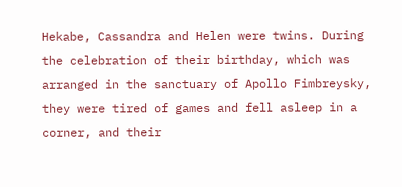Hekabe, Cassandra and Helen were twins. During the celebration of their birthday, which was arranged in the sanctuary of Apollo Fimbreysky, they were tired of games and fell asleep in a corner, and their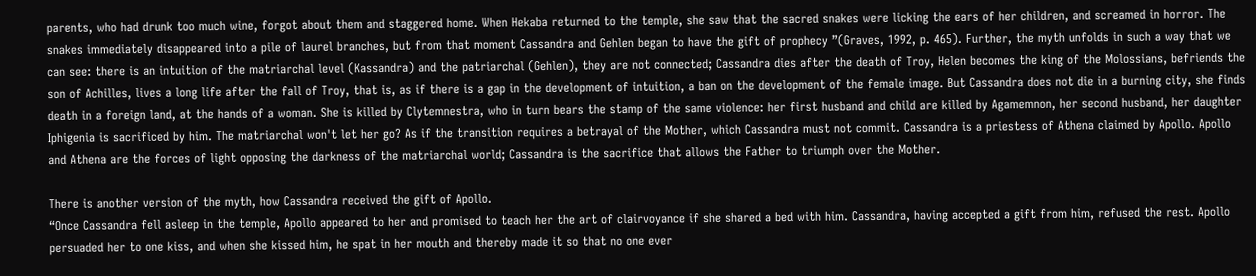parents, who had drunk too much wine, forgot about them and staggered home. When Hekaba returned to the temple, she saw that the sacred snakes were licking the ears of her children, and screamed in horror. The snakes immediately disappeared into a pile of laurel branches, but from that moment Cassandra and Gehlen began to have the gift of prophecy ”(Graves, 1992, p. 465). Further, the myth unfolds in such a way that we can see: there is an intuition of the matriarchal level (Kassandra) and the patriarchal (Gehlen), they are not connected; Cassandra dies after the death of Troy, Helen becomes the king of the Molossians, befriends the son of Achilles, lives a long life after the fall of Troy, that is, as if there is a gap in the development of intuition, a ban on the development of the female image. But Cassandra does not die in a burning city, she finds death in a foreign land, at the hands of a woman. She is killed by Clytemnestra, who in turn bears the stamp of the same violence: her first husband and child are killed by Agamemnon, her second husband, her daughter Iphigenia is sacrificed by him. The matriarchal won't let her go? As if the transition requires a betrayal of the Mother, which Cassandra must not commit. Cassandra is a priestess of Athena claimed by Apollo. Apollo and Athena are the forces of light opposing the darkness of the matriarchal world; Cassandra is the sacrifice that allows the Father to triumph over the Mother.

There is another version of the myth, how Cassandra received the gift of Apollo.
“Once Cassandra fell asleep in the temple, Apollo appeared to her and promised to teach her the art of clairvoyance if she shared a bed with him. Cassandra, having accepted a gift from him, refused the rest. Apollo persuaded her to one kiss, and when she kissed him, he spat in her mouth and thereby made it so that no one ever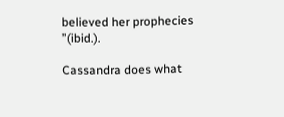believed her prophecies ”(ibid.).

Cassandra does what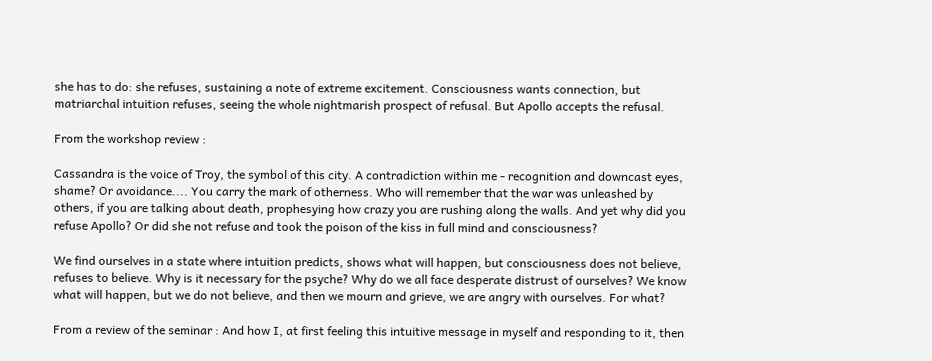she has to do: she refuses, sustaining a note of extreme excitement. Consciousness wants connection, but matriarchal intuition refuses, seeing the whole nightmarish prospect of refusal. But Apollo accepts the refusal.

From the workshop review :

Cassandra is the voice of Troy, the symbol of this city. A contradiction within me - recognition and downcast eyes, shame? Or avoidance.... You carry the mark of otherness. Who will remember that the war was unleashed by others, if you are talking about death, prophesying how crazy you are rushing along the walls. And yet why did you refuse Apollo? Or did she not refuse and took the poison of the kiss in full mind and consciousness?

We find ourselves in a state where intuition predicts, shows what will happen, but consciousness does not believe, refuses to believe. Why is it necessary for the psyche? Why do we all face desperate distrust of ourselves? We know what will happen, but we do not believe, and then we mourn and grieve, we are angry with ourselves. For what?

From a review of the seminar : And how I, at first feeling this intuitive message in myself and responding to it, then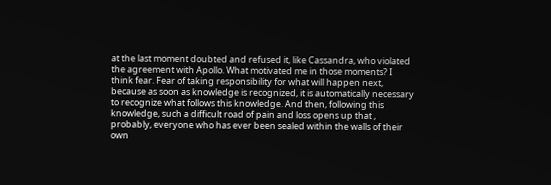at the last moment doubted and refused it, like Cassandra, who violated the agreement with Apollo. What motivated me in those moments? I think fear. Fear of taking responsibility for what will happen next, because as soon as knowledge is recognized, it is automatically necessary to recognize what follows this knowledge. And then, following this knowledge, such a difficult road of pain and loss opens up that , probably, everyone who has ever been sealed within the walls of their own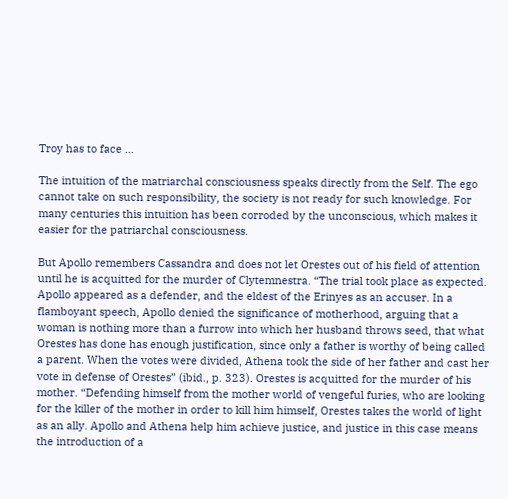Troy has to face ...

The intuition of the matriarchal consciousness speaks directly from the Self. The ego cannot take on such responsibility, the society is not ready for such knowledge. For many centuries this intuition has been corroded by the unconscious, which makes it easier for the patriarchal consciousness.

But Apollo remembers Cassandra and does not let Orestes out of his field of attention until he is acquitted for the murder of Clytemnestra. “The trial took place as expected. Apollo appeared as a defender, and the eldest of the Erinyes as an accuser. In a flamboyant speech, Apollo denied the significance of motherhood, arguing that a woman is nothing more than a furrow into which her husband throws seed, that what Orestes has done has enough justification, since only a father is worthy of being called a parent. When the votes were divided, Athena took the side of her father and cast her vote in defense of Orestes” (ibid., p. 323). Orestes is acquitted for the murder of his mother. “Defending himself from the mother world of vengeful furies, who are looking for the killer of the mother in order to kill him himself, Orestes takes the world of light as an ally. Apollo and Athena help him achieve justice, and justice in this case means the introduction of a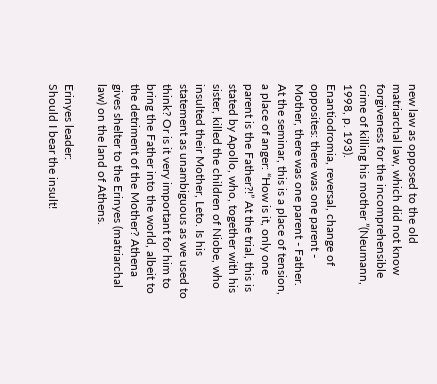new law as opposed to the old matriarchal law, which did not know forgiveness for the incomprehensible crime of killing his mother ”(Neumann, 1998, p. 193).
Enantiodromia, reversal, change of opposites: there was one parent - Mother, there was one parent - Father. At the seminar, this is a place of tension, a place of anger: “How is it, only one parent is the Father?!” At the trial, this is stated by Apollo, who, together with his sister, killed the children of Niobe, who insulted their Mother, Leto. Is his statement as unambiguous as we used to think? Or is it very important for him to bring the Father into the world, albeit to the detriment of the Mother? Athena gives shelter to the Erinyes (matriarchal law) on the land of Athens.

Erinyes leader:
Should I bear the insult!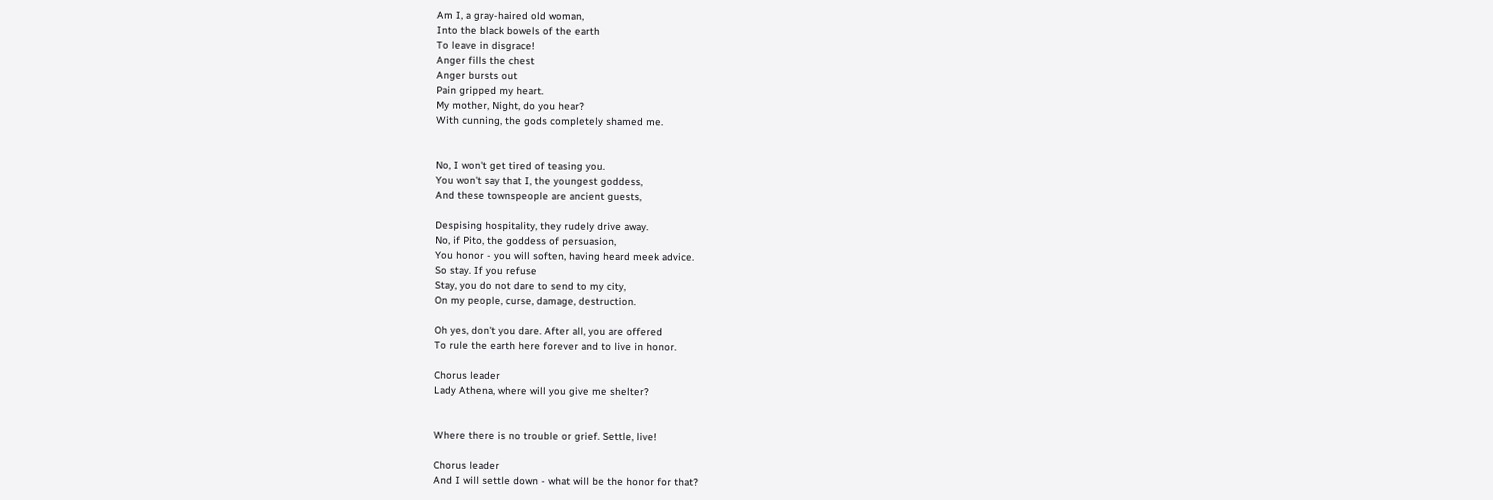Am I, a gray-haired old woman,
Into the black bowels of the earth
To leave in disgrace!
Anger fills the chest
Anger bursts out
Pain gripped my heart.
My mother, Night, do you hear?
With cunning, the gods completely shamed me.


No, I won't get tired of teasing you.
You won't say that I, the youngest goddess,
And these townspeople are ancient guests,

Despising hospitality, they rudely drive away.
No, if Pito, the goddess of persuasion,
You honor - you will soften, having heard meek advice.
So stay. If you refuse
Stay, you do not dare to send to my city,
On my people, curse, damage, destruction.

Oh yes, don't you dare. After all, you are offered
To rule the earth here forever and to live in honor.

Chorus leader
Lady Athena, where will you give me shelter?


Where there is no trouble or grief. Settle, live!

Chorus leader
And I will settle down - what will be the honor for that?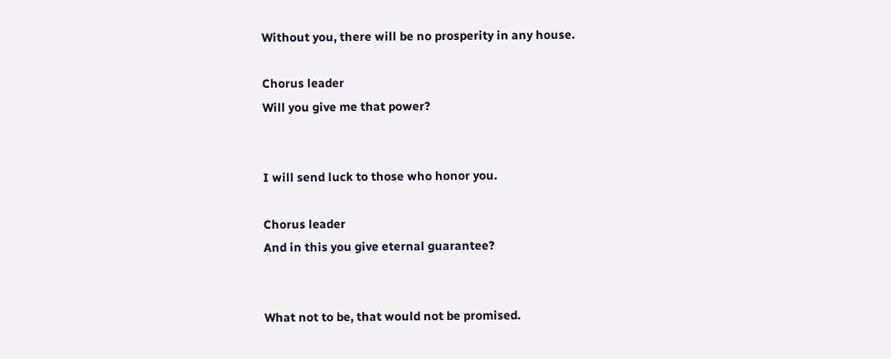Without you, there will be no prosperity in any house.

Chorus leader
Will you give me that power?


I will send luck to those who honor you.

Chorus leader
And in this you give eternal guarantee?


What not to be, that would not be promised.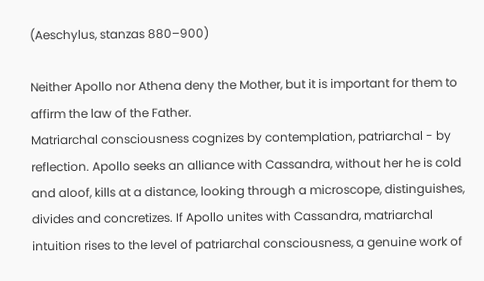(Aeschylus, stanzas 880–900)

Neither Apollo nor Athena deny the Mother, but it is important for them to affirm the law of the Father.
Matriarchal consciousness cognizes by contemplation, patriarchal - by reflection. Apollo seeks an alliance with Cassandra, without her he is cold and aloof, kills at a distance, looking through a microscope, distinguishes, divides and concretizes. If Apollo unites with Cassandra, matriarchal intuition rises to the level of patriarchal consciousness, a genuine work of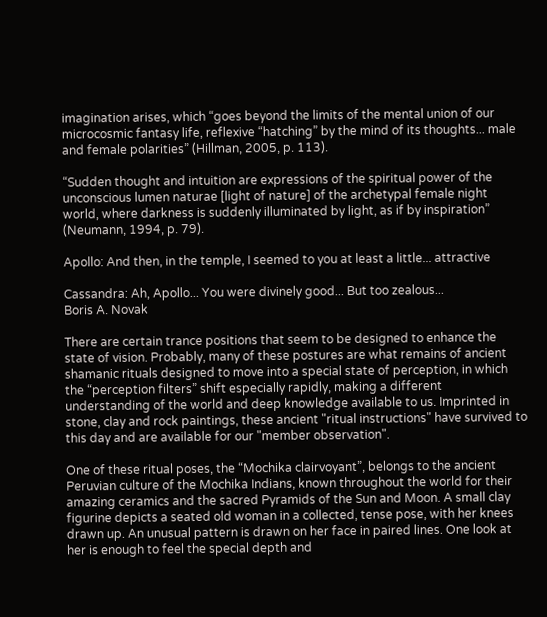imagination arises, which “goes beyond the limits of the mental union of our microcosmic fantasy life, reflexive “hatching” by the mind of its thoughts... male and female polarities” (Hillman, 2005, p. 113).

“Sudden thought and intuition are expressions of the spiritual power of the unconscious lumen naturae [light of nature] of the archetypal female night world, where darkness is suddenly illuminated by light, as if by inspiration” (Neumann, 1994, p. 79).

Apollo: And then, in the temple, I seemed to you at least a little... attractive

Cassandra: Ah, Apollo... You were divinely good... But too zealous...
Boris A. Novak

There are certain trance positions that seem to be designed to enhance the state of vision. Probably, many of these postures are what remains of ancient shamanic rituals designed to move into a special state of perception, in which the “perception filters” shift especially rapidly, making a different understanding of the world and deep knowledge available to us. Imprinted in stone, clay and rock paintings, these ancient "ritual instructions" have survived to this day and are available for our "member observation".

One of these ritual poses, the “Mochika clairvoyant”, belongs to the ancient Peruvian culture of the Mochika Indians, known throughout the world for their amazing ceramics and the sacred Pyramids of the Sun and Moon. A small clay figurine depicts a seated old woman in a collected, tense pose, with her knees drawn up. An unusual pattern is drawn on her face in paired lines. One look at her is enough to feel the special depth and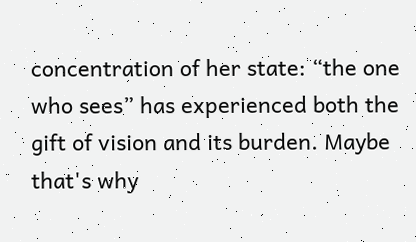concentration of her state: “the one who sees” has experienced both the gift of vision and its burden. Maybe that's why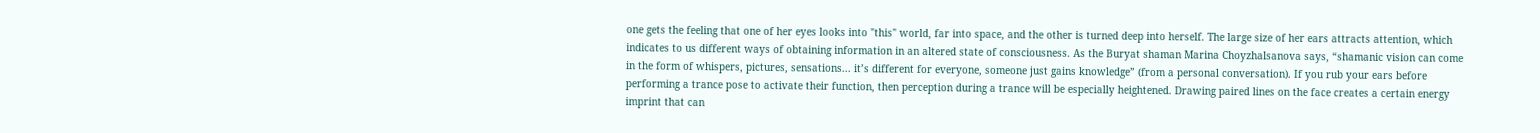one gets the feeling that one of her eyes looks into "this" world, far into space, and the other is turned deep into herself. The large size of her ears attracts attention, which indicates to us different ways of obtaining information in an altered state of consciousness. As the Buryat shaman Marina Choyzhalsanova says, “shamanic vision can come in the form of whispers, pictures, sensations... it’s different for everyone, someone just gains knowledge” (from a personal conversation). If you rub your ears before performing a trance pose to activate their function, then perception during a trance will be especially heightened. Drawing paired lines on the face creates a certain energy imprint that can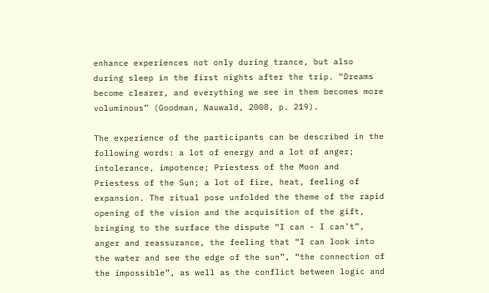enhance experiences not only during trance, but also during sleep in the first nights after the trip. “Dreams become clearer, and everything we see in them becomes more voluminous” (Goodman, Nauwald, 2008, p. 219).

The experience of the participants can be described in the following words: a lot of energy and a lot of anger; intolerance, impotence; Priestess of the Moon and Priestess of the Sun; a lot of fire, heat, feeling of expansion. The ritual pose unfolded the theme of the rapid opening of the vision and the acquisition of the gift, bringing to the surface the dispute “I can - I can’t”, anger and reassurance, the feeling that “I can look into the water and see the edge of the sun”, “the connection of the impossible”, as well as the conflict between logic and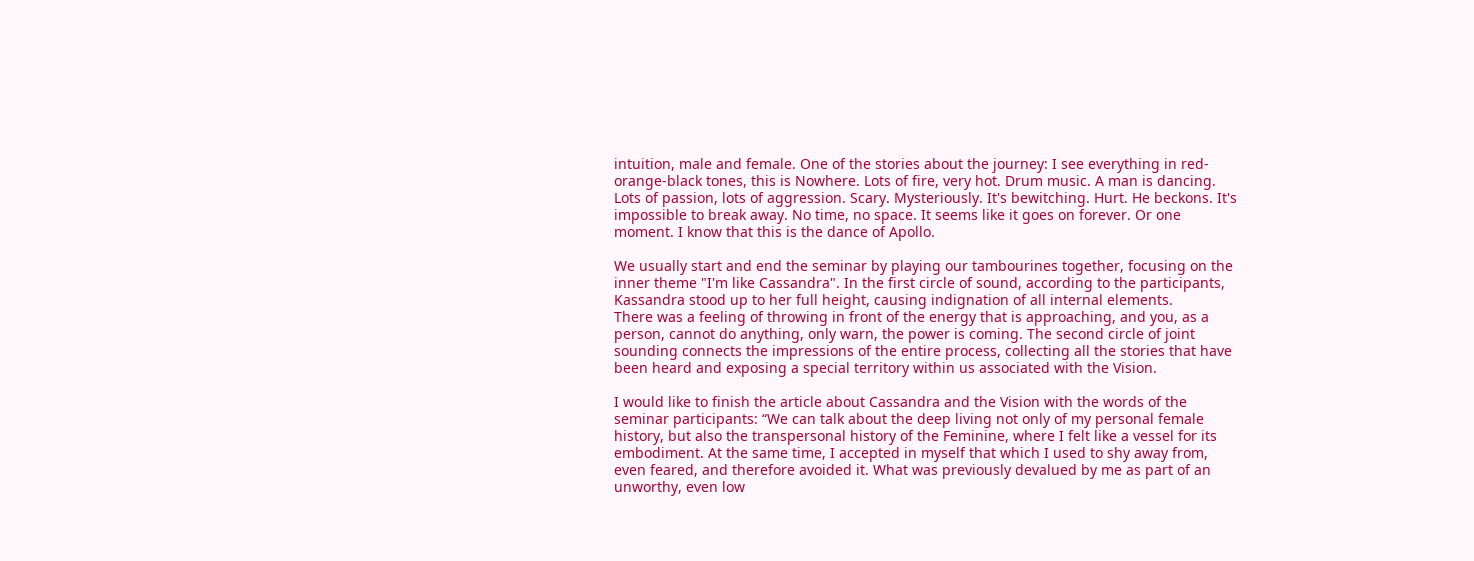intuition, male and female. One of the stories about the journey: I see everything in red-orange-black tones, this is Nowhere. Lots of fire, very hot. Drum music. A man is dancing. Lots of passion, lots of aggression. Scary. Mysteriously. It's bewitching. Hurt. He beckons. It's impossible to break away. No time, no space. It seems like it goes on forever. Or one moment. I know that this is the dance of Apollo.

We usually start and end the seminar by playing our tambourines together, focusing on the inner theme "I'm like Cassandra". In the first circle of sound, according to the participants, Kassandra stood up to her full height, causing indignation of all internal elements.
There was a feeling of throwing in front of the energy that is approaching, and you, as a person, cannot do anything, only warn, the power is coming. The second circle of joint sounding connects the impressions of the entire process, collecting all the stories that have been heard and exposing a special territory within us associated with the Vision.

I would like to finish the article about Cassandra and the Vision with the words of the seminar participants: “We can talk about the deep living not only of my personal female history, but also the transpersonal history of the Feminine, where I felt like a vessel for its embodiment. At the same time, I accepted in myself that which I used to shy away from, even feared, and therefore avoided it. What was previously devalued by me as part of an unworthy, even low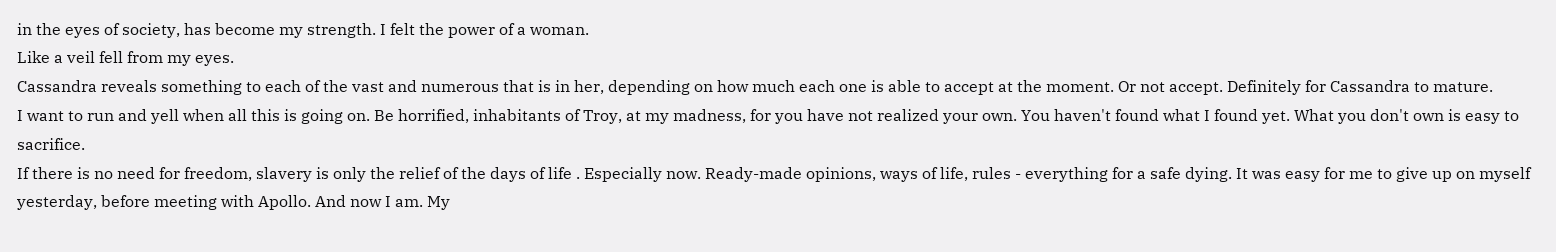in the eyes of society, has become my strength. I felt the power of a woman.
Like a veil fell from my eyes.
Cassandra reveals something to each of the vast and numerous that is in her, depending on how much each one is able to accept at the moment. Or not accept. Definitely for Cassandra to mature.
I want to run and yell when all this is going on. Be horrified, inhabitants of Troy, at my madness, for you have not realized your own. You haven't found what I found yet. What you don't own is easy to sacrifice.
If there is no need for freedom, slavery is only the relief of the days of life . Especially now. Ready-made opinions, ways of life, rules - everything for a safe dying. It was easy for me to give up on myself yesterday, before meeting with Apollo. And now I am. My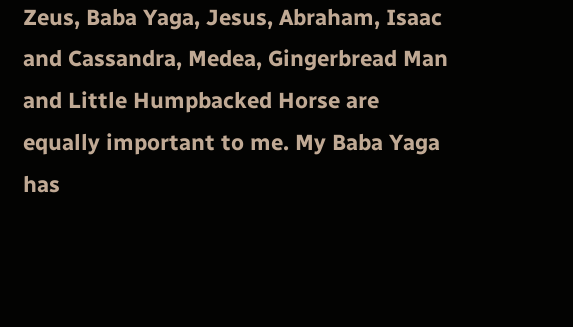Zeus, Baba Yaga, Jesus, Abraham, Isaac and Cassandra, Medea, Gingerbread Man and Little Humpbacked Horse are equally important to me. My Baba Yaga has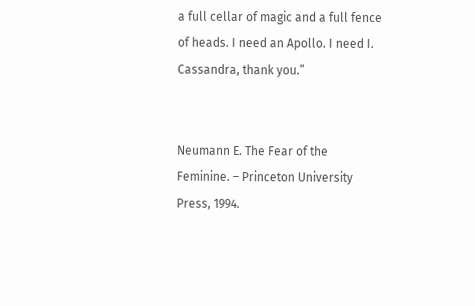a full cellar of magic and a full fence of heads. I need an Apollo. I need I. Cassandra, thank you.”


Neumann E. The Fear of the Feminine. – Princeton University Press, 1994.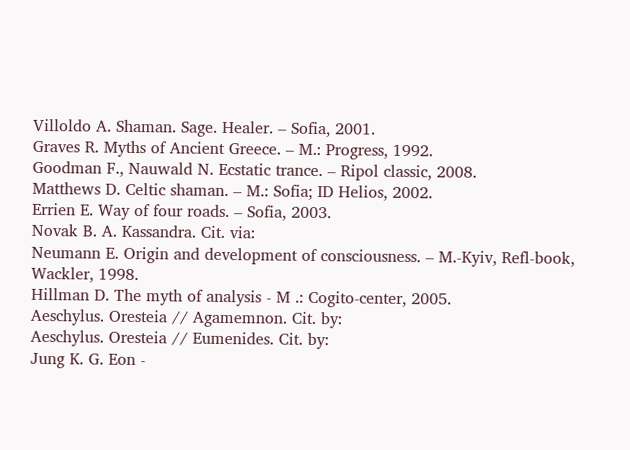Villoldo A. Shaman. Sage. Healer. – Sofia, 2001.
Graves R. Myths of Ancient Greece. – M.: Progress, 1992.
Goodman F., Nauwald N. Ecstatic trance. – Ripol classic, 2008.
Matthews D. Celtic shaman. – M.: Sofia; ID Helios, 2002.
Errien E. Way of four roads. – Sofia, 2003.
Novak B. A. Kassandra. Cit. via:
Neumann E. Origin and development of consciousness. – M.-Kyiv, Refl-book,
Wackler, 1998.
Hillman D. The myth of analysis - M .: Cogito-center, 2005.
Aeschylus. Oresteia // Agamemnon. Cit. by:
Aeschylus. Oresteia // Eumenides. Cit. by:
Jung K. G. Eon -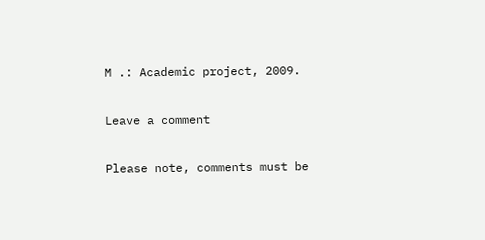M .: Academic project, 2009.

Leave a comment

Please note, comments must be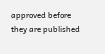approved before they are published